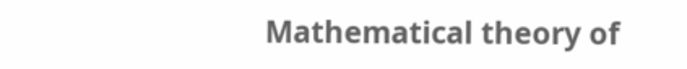Mathematical theory of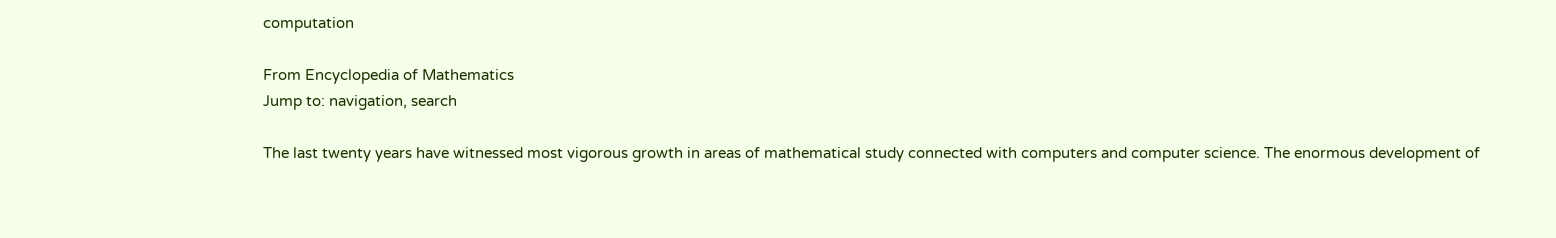computation

From Encyclopedia of Mathematics
Jump to: navigation, search

The last twenty years have witnessed most vigorous growth in areas of mathematical study connected with computers and computer science. The enormous development of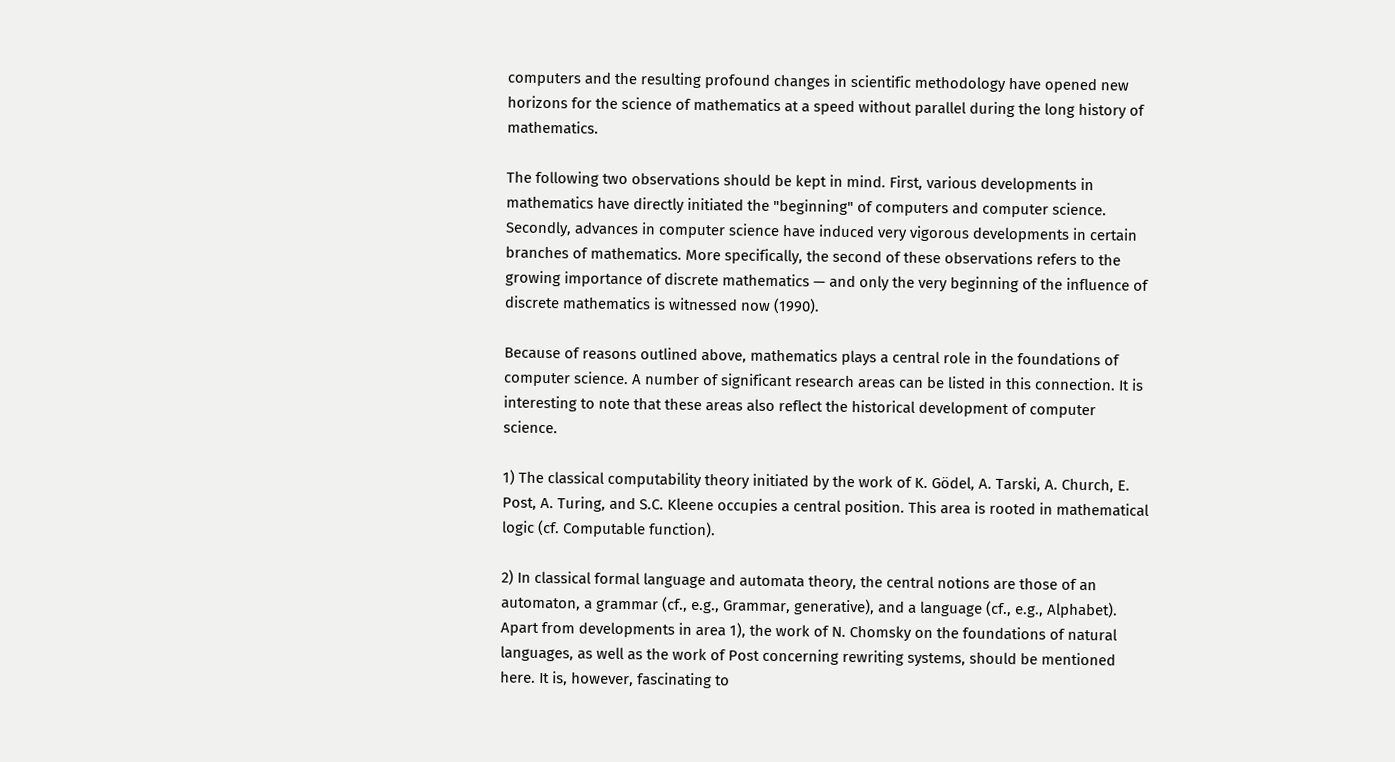computers and the resulting profound changes in scientific methodology have opened new horizons for the science of mathematics at a speed without parallel during the long history of mathematics.

The following two observations should be kept in mind. First, various developments in mathematics have directly initiated the "beginning" of computers and computer science. Secondly, advances in computer science have induced very vigorous developments in certain branches of mathematics. More specifically, the second of these observations refers to the growing importance of discrete mathematics — and only the very beginning of the influence of discrete mathematics is witnessed now (1990).

Because of reasons outlined above, mathematics plays a central role in the foundations of computer science. A number of significant research areas can be listed in this connection. It is interesting to note that these areas also reflect the historical development of computer science.

1) The classical computability theory initiated by the work of K. Gödel, A. Tarski, A. Church, E. Post, A. Turing, and S.C. Kleene occupies a central position. This area is rooted in mathematical logic (cf. Computable function).

2) In classical formal language and automata theory, the central notions are those of an automaton, a grammar (cf., e.g., Grammar, generative), and a language (cf., e.g., Alphabet). Apart from developments in area 1), the work of N. Chomsky on the foundations of natural languages, as well as the work of Post concerning rewriting systems, should be mentioned here. It is, however, fascinating to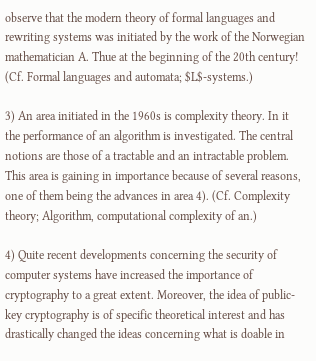observe that the modern theory of formal languages and rewriting systems was initiated by the work of the Norwegian mathematician A. Thue at the beginning of the 20th century! (Cf. Formal languages and automata; $L$-systems.)

3) An area initiated in the 1960s is complexity theory. In it the performance of an algorithm is investigated. The central notions are those of a tractable and an intractable problem. This area is gaining in importance because of several reasons, one of them being the advances in area 4). (Cf. Complexity theory; Algorithm, computational complexity of an.)

4) Quite recent developments concerning the security of computer systems have increased the importance of cryptography to a great extent. Moreover, the idea of public-key cryptography is of specific theoretical interest and has drastically changed the ideas concerning what is doable in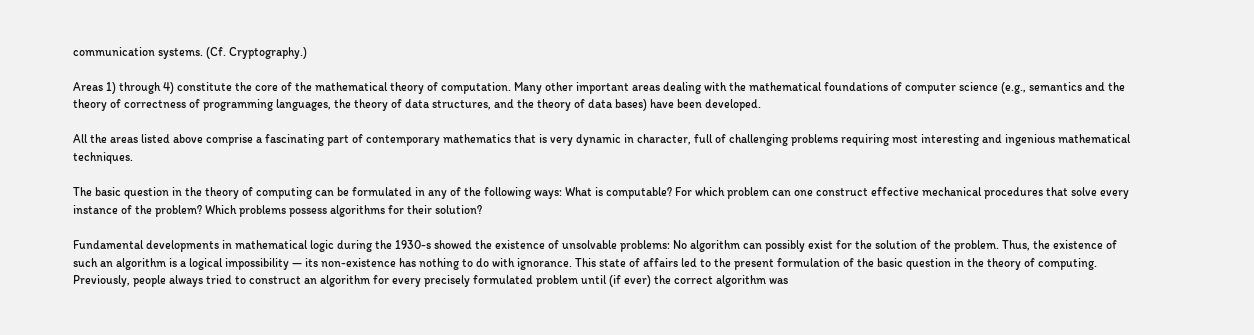communication systems. (Cf. Cryptography.)

Areas 1) through 4) constitute the core of the mathematical theory of computation. Many other important areas dealing with the mathematical foundations of computer science (e.g., semantics and the theory of correctness of programming languages, the theory of data structures, and the theory of data bases) have been developed.

All the areas listed above comprise a fascinating part of contemporary mathematics that is very dynamic in character, full of challenging problems requiring most interesting and ingenious mathematical techniques.

The basic question in the theory of computing can be formulated in any of the following ways: What is computable? For which problem can one construct effective mechanical procedures that solve every instance of the problem? Which problems possess algorithms for their solution?

Fundamental developments in mathematical logic during the 1930-s showed the existence of unsolvable problems: No algorithm can possibly exist for the solution of the problem. Thus, the existence of such an algorithm is a logical impossibility — its non-existence has nothing to do with ignorance. This state of affairs led to the present formulation of the basic question in the theory of computing. Previously, people always tried to construct an algorithm for every precisely formulated problem until (if ever) the correct algorithm was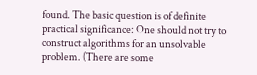found. The basic question is of definite practical significance: One should not try to construct algorithms for an unsolvable problem. (There are some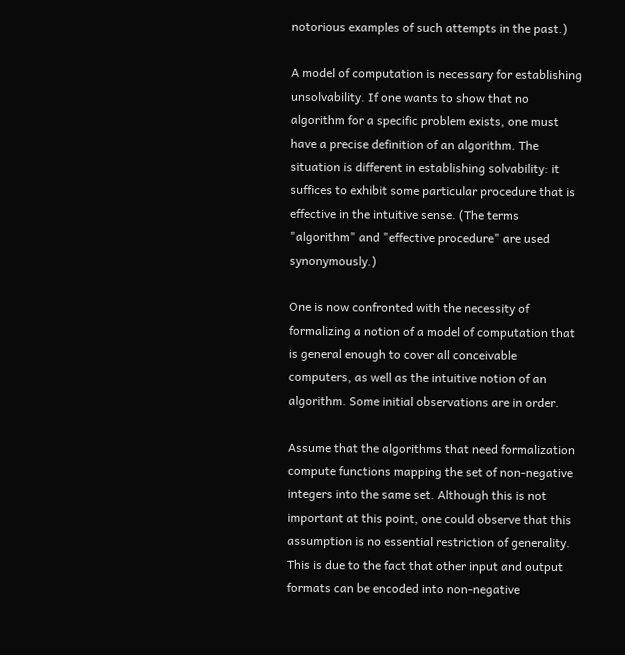notorious examples of such attempts in the past.)

A model of computation is necessary for establishing unsolvability. If one wants to show that no algorithm for a specific problem exists, one must have a precise definition of an algorithm. The situation is different in establishing solvability: it suffices to exhibit some particular procedure that is effective in the intuitive sense. (The terms "algorithm" and "effective procedure" are used synonymously.)

One is now confronted with the necessity of formalizing a notion of a model of computation that is general enough to cover all conceivable computers, as well as the intuitive notion of an algorithm. Some initial observations are in order.

Assume that the algorithms that need formalization compute functions mapping the set of non-negative integers into the same set. Although this is not important at this point, one could observe that this assumption is no essential restriction of generality. This is due to the fact that other input and output formats can be encoded into non-negative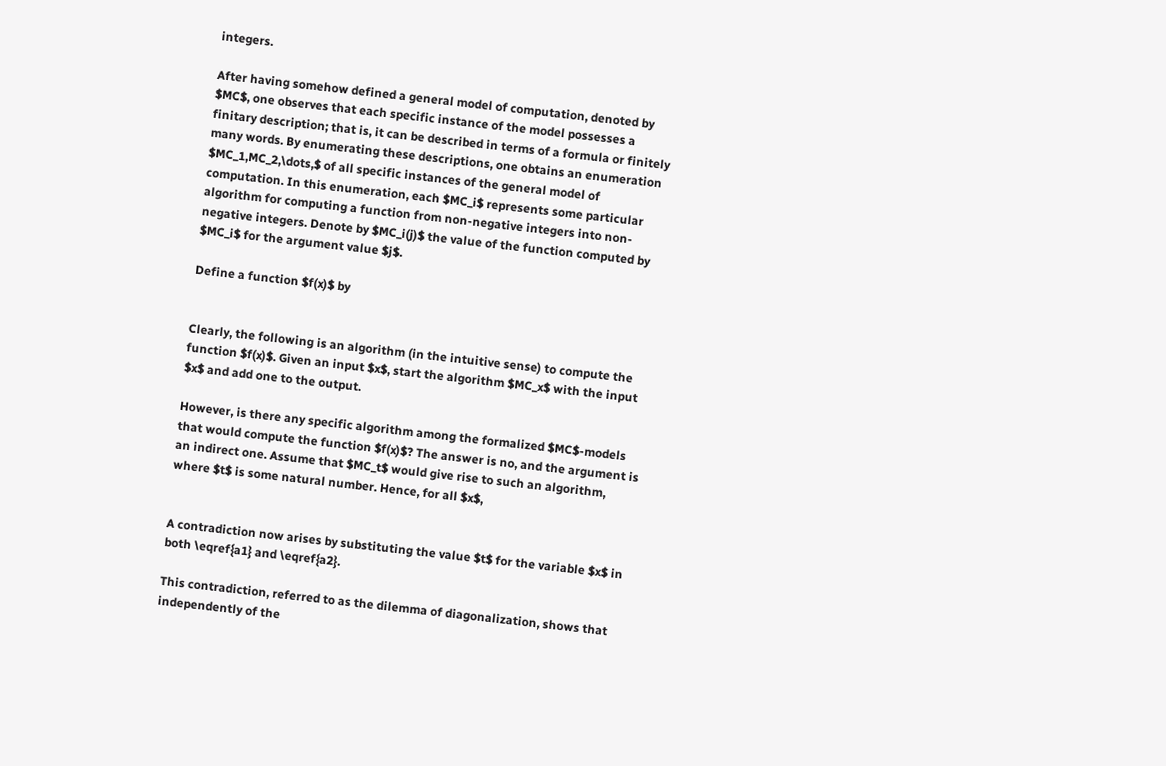integers.

After having somehow defined a general model of computation, denoted by $MC$, one observes that each specific instance of the model possesses a finitary description; that is, it can be described in terms of a formula or finitely many words. By enumerating these descriptions, one obtains an enumeration $MC_1,MC_2,\dots,$ of all specific instances of the general model of computation. In this enumeration, each $MC_i$ represents some particular algorithm for computing a function from non-negative integers into non-negative integers. Denote by $MC_i(j)$ the value of the function computed by $MC_i$ for the argument value $j$.

Define a function $f(x)$ by


Clearly, the following is an algorithm (in the intuitive sense) to compute the function $f(x)$. Given an input $x$, start the algorithm $MC_x$ with the input $x$ and add one to the output.

However, is there any specific algorithm among the formalized $MC$-models that would compute the function $f(x)$? The answer is no, and the argument is an indirect one. Assume that $MC_t$ would give rise to such an algorithm, where $t$ is some natural number. Hence, for all $x$,


A contradiction now arises by substituting the value $t$ for the variable $x$ in both \eqref{a1} and \eqref{a2}.

This contradiction, referred to as the dilemma of diagonalization, shows that independently of the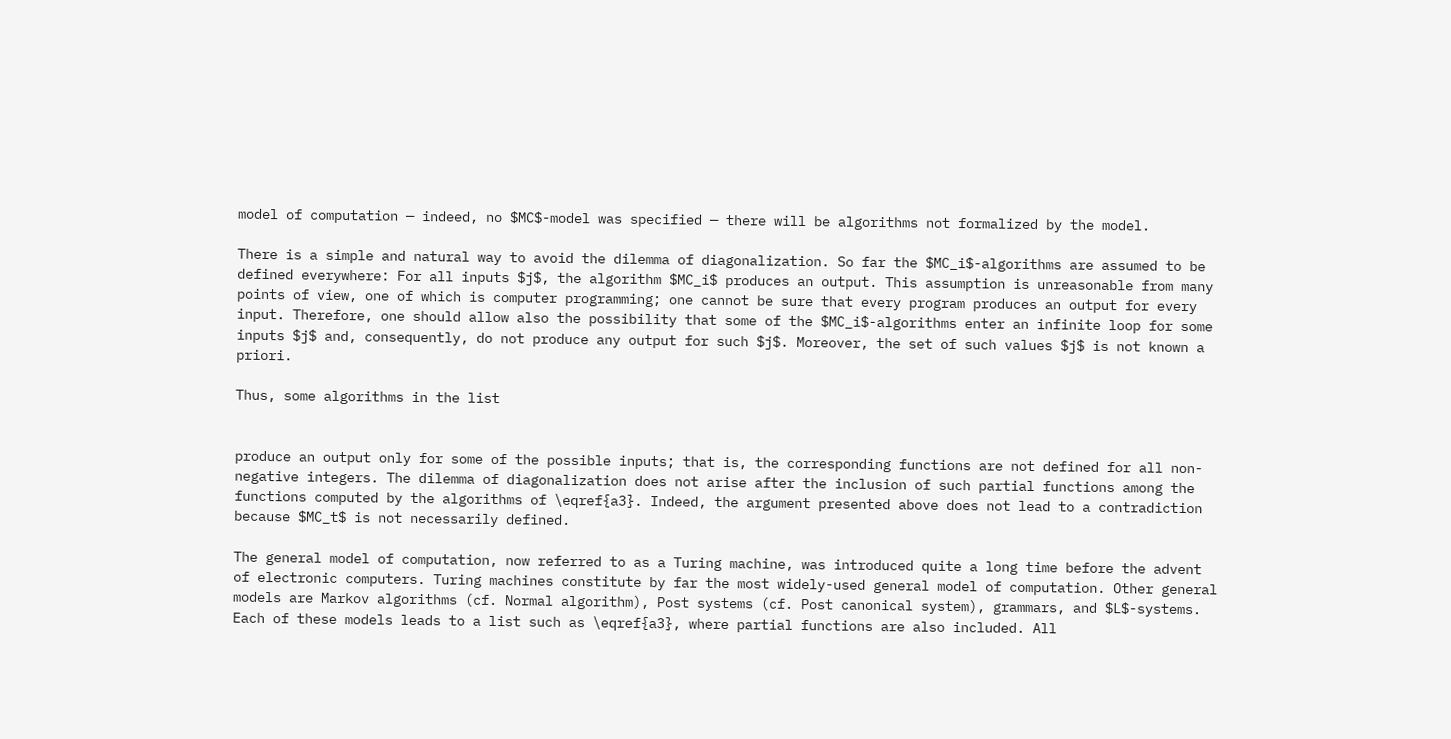model of computation — indeed, no $MC$-model was specified — there will be algorithms not formalized by the model.

There is a simple and natural way to avoid the dilemma of diagonalization. So far the $MC_i$-algorithms are assumed to be defined everywhere: For all inputs $j$, the algorithm $MC_i$ produces an output. This assumption is unreasonable from many points of view, one of which is computer programming; one cannot be sure that every program produces an output for every input. Therefore, one should allow also the possibility that some of the $MC_i$-algorithms enter an infinite loop for some inputs $j$ and, consequently, do not produce any output for such $j$. Moreover, the set of such values $j$ is not known a priori.

Thus, some algorithms in the list


produce an output only for some of the possible inputs; that is, the corresponding functions are not defined for all non-negative integers. The dilemma of diagonalization does not arise after the inclusion of such partial functions among the functions computed by the algorithms of \eqref{a3}. Indeed, the argument presented above does not lead to a contradiction because $MC_t$ is not necessarily defined.

The general model of computation, now referred to as a Turing machine, was introduced quite a long time before the advent of electronic computers. Turing machines constitute by far the most widely-used general model of computation. Other general models are Markov algorithms (cf. Normal algorithm), Post systems (cf. Post canonical system), grammars, and $L$-systems. Each of these models leads to a list such as \eqref{a3}, where partial functions are also included. All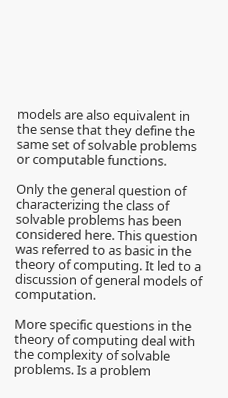models are also equivalent in the sense that they define the same set of solvable problems or computable functions.

Only the general question of characterizing the class of solvable problems has been considered here. This question was referred to as basic in the theory of computing. It led to a discussion of general models of computation.

More specific questions in the theory of computing deal with the complexity of solvable problems. Is a problem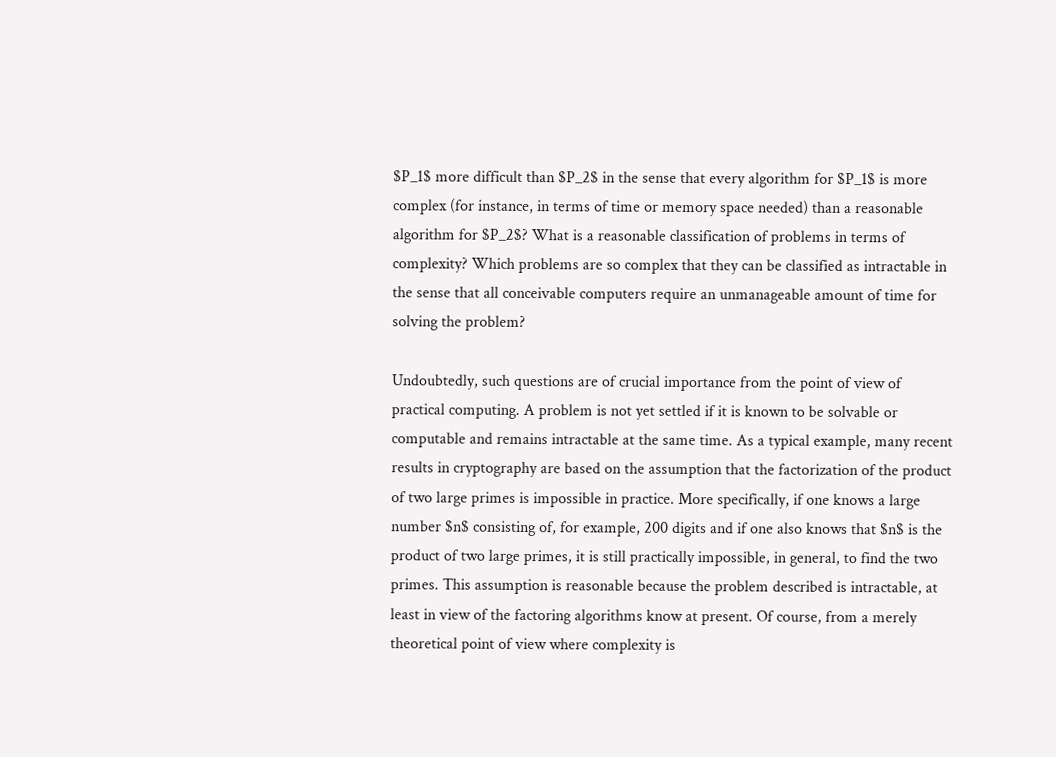$P_1$ more difficult than $P_2$ in the sense that every algorithm for $P_1$ is more complex (for instance, in terms of time or memory space needed) than a reasonable algorithm for $P_2$? What is a reasonable classification of problems in terms of complexity? Which problems are so complex that they can be classified as intractable in the sense that all conceivable computers require an unmanageable amount of time for solving the problem?

Undoubtedly, such questions are of crucial importance from the point of view of practical computing. A problem is not yet settled if it is known to be solvable or computable and remains intractable at the same time. As a typical example, many recent results in cryptography are based on the assumption that the factorization of the product of two large primes is impossible in practice. More specifically, if one knows a large number $n$ consisting of, for example, 200 digits and if one also knows that $n$ is the product of two large primes, it is still practically impossible, in general, to find the two primes. This assumption is reasonable because the problem described is intractable, at least in view of the factoring algorithms know at present. Of course, from a merely theoretical point of view where complexity is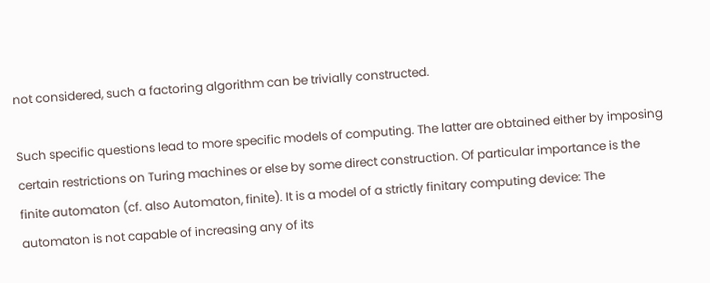not considered, such a factoring algorithm can be trivially constructed.

Such specific questions lead to more specific models of computing. The latter are obtained either by imposing certain restrictions on Turing machines or else by some direct construction. Of particular importance is the finite automaton (cf. also Automaton, finite). It is a model of a strictly finitary computing device: The automaton is not capable of increasing any of its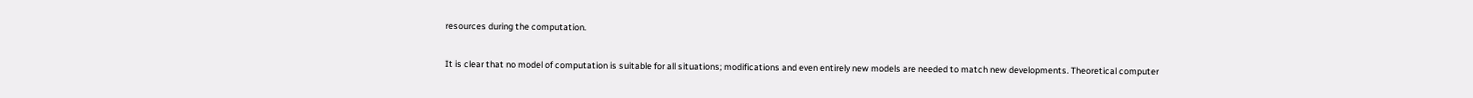resources during the computation.

It is clear that no model of computation is suitable for all situations; modifications and even entirely new models are needed to match new developments. Theoretical computer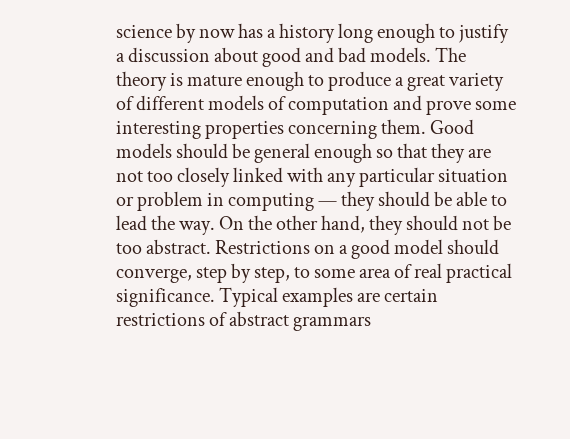science by now has a history long enough to justify a discussion about good and bad models. The theory is mature enough to produce a great variety of different models of computation and prove some interesting properties concerning them. Good models should be general enough so that they are not too closely linked with any particular situation or problem in computing — they should be able to lead the way. On the other hand, they should not be too abstract. Restrictions on a good model should converge, step by step, to some area of real practical significance. Typical examples are certain restrictions of abstract grammars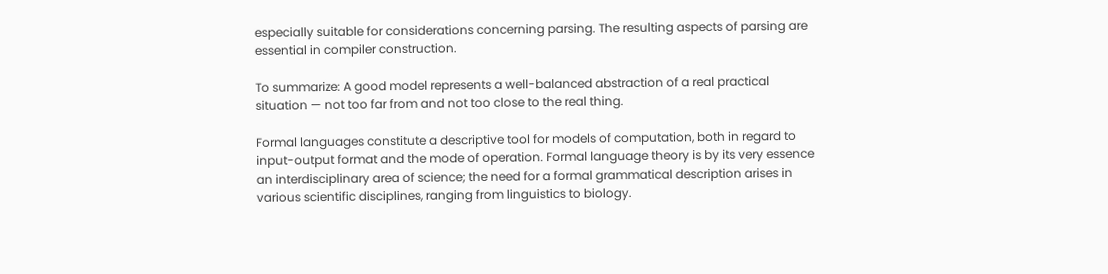especially suitable for considerations concerning parsing. The resulting aspects of parsing are essential in compiler construction.

To summarize: A good model represents a well-balanced abstraction of a real practical situation — not too far from and not too close to the real thing.

Formal languages constitute a descriptive tool for models of computation, both in regard to input-output format and the mode of operation. Formal language theory is by its very essence an interdisciplinary area of science; the need for a formal grammatical description arises in various scientific disciplines, ranging from linguistics to biology.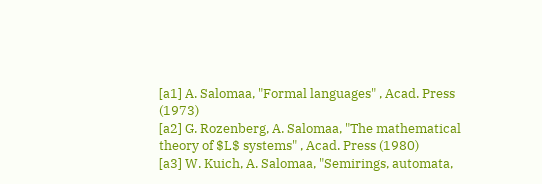[a1] A. Salomaa, "Formal languages" , Acad. Press (1973)
[a2] G. Rozenberg, A. Salomaa, "The mathematical theory of $L$ systems" , Acad. Press (1980)
[a3] W. Kuich, A. Salomaa, "Semirings, automata,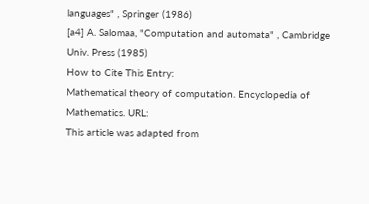languages" , Springer (1986)
[a4] A. Salomaa, "Computation and automata" , Cambridge Univ. Press (1985)
How to Cite This Entry:
Mathematical theory of computation. Encyclopedia of Mathematics. URL:
This article was adapted from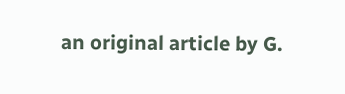an original article by G.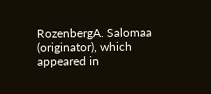RozenbergA. Salomaa (originator), which appeared in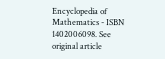Encyclopedia of Mathematics - ISBN 1402006098. See original article